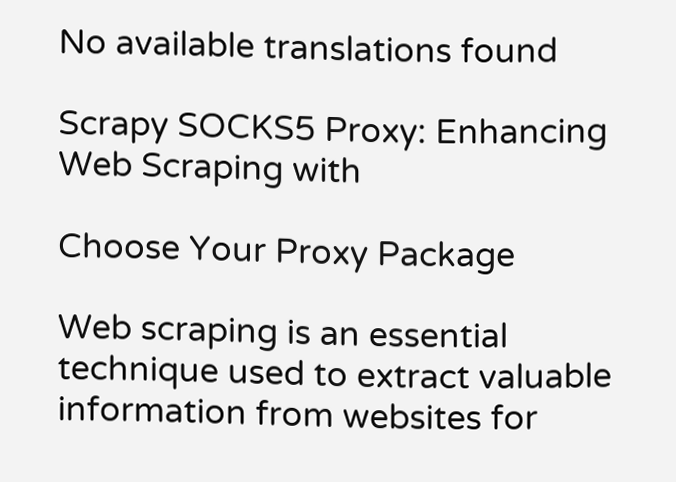No available translations found

Scrapy SOCKS5 Proxy: Enhancing Web Scraping with

Choose Your Proxy Package

Web scraping is an essential technique used to extract valuable information from websites for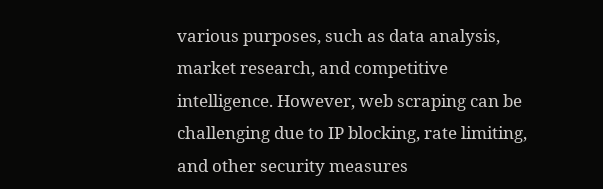various purposes, such as data analysis, market research, and competitive intelligence. However, web scraping can be challenging due to IP blocking, rate limiting, and other security measures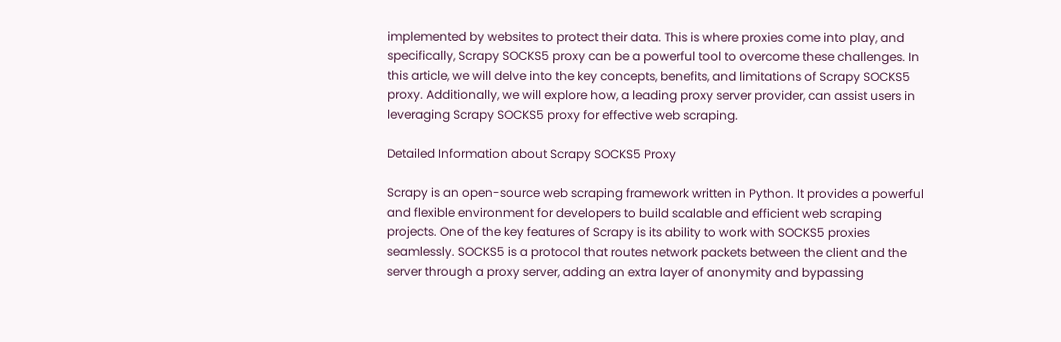implemented by websites to protect their data. This is where proxies come into play, and specifically, Scrapy SOCKS5 proxy can be a powerful tool to overcome these challenges. In this article, we will delve into the key concepts, benefits, and limitations of Scrapy SOCKS5 proxy. Additionally, we will explore how, a leading proxy server provider, can assist users in leveraging Scrapy SOCKS5 proxy for effective web scraping.

Detailed Information about Scrapy SOCKS5 Proxy

Scrapy is an open-source web scraping framework written in Python. It provides a powerful and flexible environment for developers to build scalable and efficient web scraping projects. One of the key features of Scrapy is its ability to work with SOCKS5 proxies seamlessly. SOCKS5 is a protocol that routes network packets between the client and the server through a proxy server, adding an extra layer of anonymity and bypassing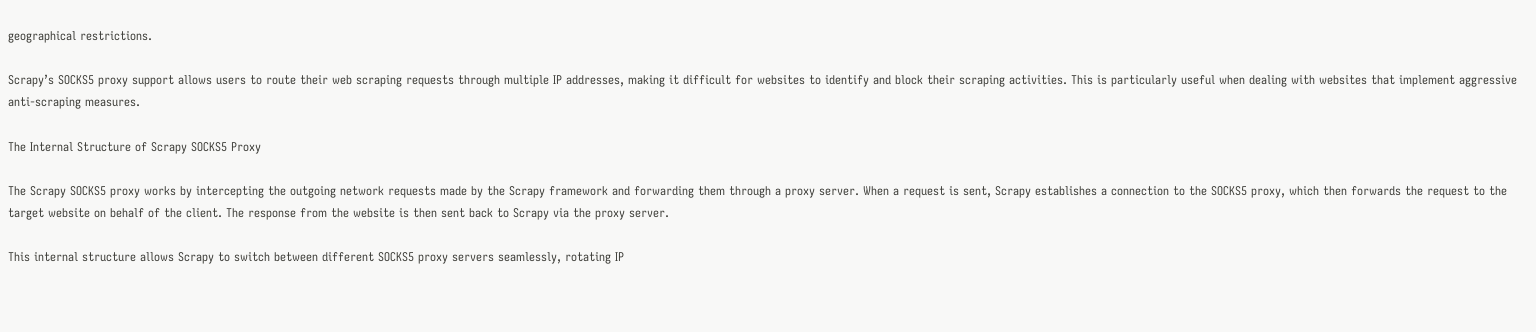geographical restrictions.

Scrapy’s SOCKS5 proxy support allows users to route their web scraping requests through multiple IP addresses, making it difficult for websites to identify and block their scraping activities. This is particularly useful when dealing with websites that implement aggressive anti-scraping measures.

The Internal Structure of Scrapy SOCKS5 Proxy

The Scrapy SOCKS5 proxy works by intercepting the outgoing network requests made by the Scrapy framework and forwarding them through a proxy server. When a request is sent, Scrapy establishes a connection to the SOCKS5 proxy, which then forwards the request to the target website on behalf of the client. The response from the website is then sent back to Scrapy via the proxy server.

This internal structure allows Scrapy to switch between different SOCKS5 proxy servers seamlessly, rotating IP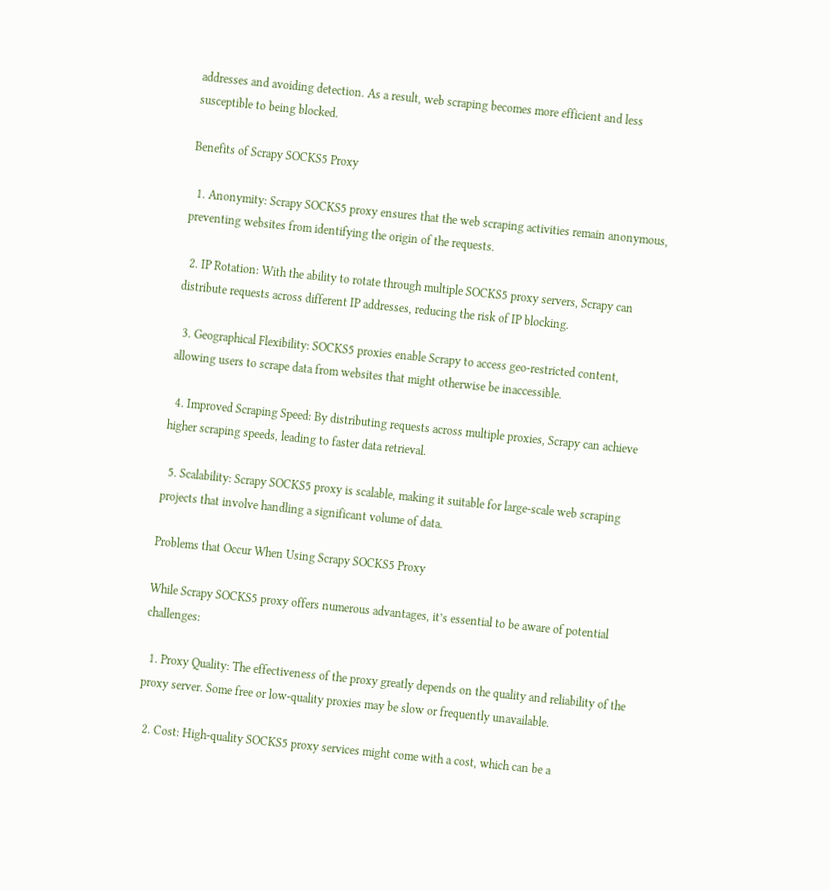addresses and avoiding detection. As a result, web scraping becomes more efficient and less susceptible to being blocked.

Benefits of Scrapy SOCKS5 Proxy

  1. Anonymity: Scrapy SOCKS5 proxy ensures that the web scraping activities remain anonymous, preventing websites from identifying the origin of the requests.

  2. IP Rotation: With the ability to rotate through multiple SOCKS5 proxy servers, Scrapy can distribute requests across different IP addresses, reducing the risk of IP blocking.

  3. Geographical Flexibility: SOCKS5 proxies enable Scrapy to access geo-restricted content, allowing users to scrape data from websites that might otherwise be inaccessible.

  4. Improved Scraping Speed: By distributing requests across multiple proxies, Scrapy can achieve higher scraping speeds, leading to faster data retrieval.

  5. Scalability: Scrapy SOCKS5 proxy is scalable, making it suitable for large-scale web scraping projects that involve handling a significant volume of data.

Problems that Occur When Using Scrapy SOCKS5 Proxy

While Scrapy SOCKS5 proxy offers numerous advantages, it’s essential to be aware of potential challenges:

  1. Proxy Quality: The effectiveness of the proxy greatly depends on the quality and reliability of the proxy server. Some free or low-quality proxies may be slow or frequently unavailable.

  2. Cost: High-quality SOCKS5 proxy services might come with a cost, which can be a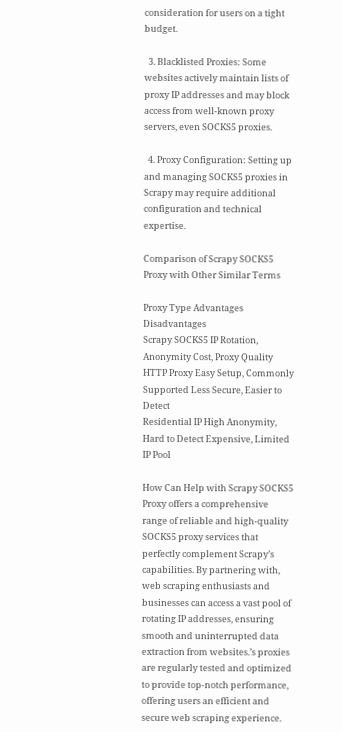consideration for users on a tight budget.

  3. Blacklisted Proxies: Some websites actively maintain lists of proxy IP addresses and may block access from well-known proxy servers, even SOCKS5 proxies.

  4. Proxy Configuration: Setting up and managing SOCKS5 proxies in Scrapy may require additional configuration and technical expertise.

Comparison of Scrapy SOCKS5 Proxy with Other Similar Terms

Proxy Type Advantages Disadvantages
Scrapy SOCKS5 IP Rotation, Anonymity Cost, Proxy Quality
HTTP Proxy Easy Setup, Commonly Supported Less Secure, Easier to Detect
Residential IP High Anonymity, Hard to Detect Expensive, Limited IP Pool

How Can Help with Scrapy SOCKS5 Proxy offers a comprehensive range of reliable and high-quality SOCKS5 proxy services that perfectly complement Scrapy’s capabilities. By partnering with, web scraping enthusiasts and businesses can access a vast pool of rotating IP addresses, ensuring smooth and uninterrupted data extraction from websites.’s proxies are regularly tested and optimized to provide top-notch performance, offering users an efficient and secure web scraping experience.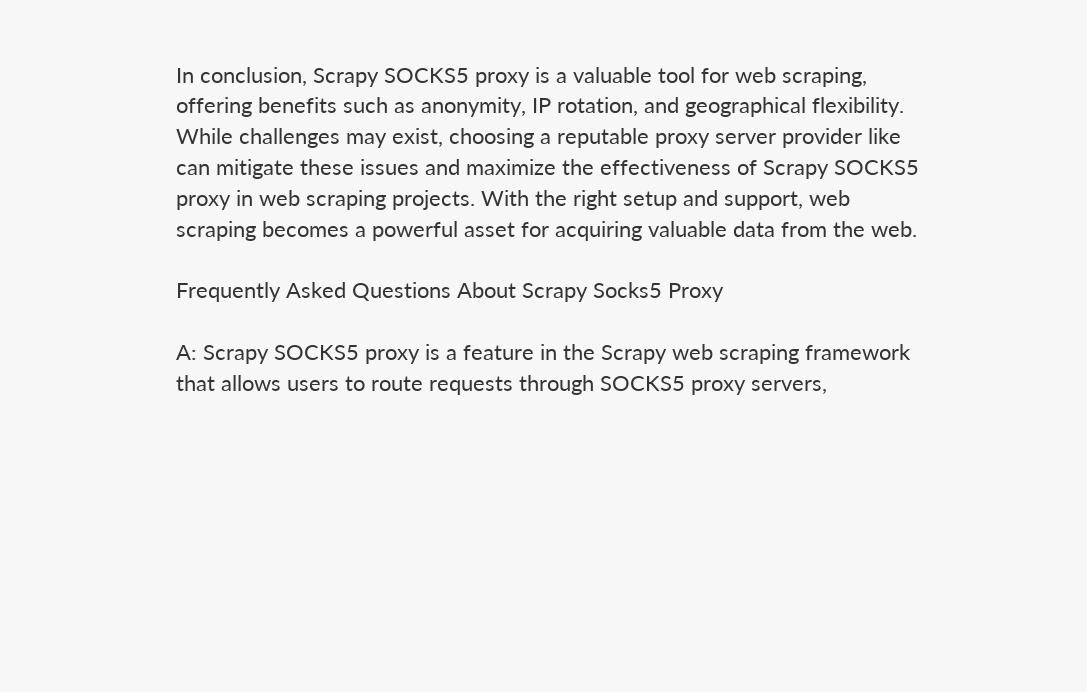In conclusion, Scrapy SOCKS5 proxy is a valuable tool for web scraping, offering benefits such as anonymity, IP rotation, and geographical flexibility. While challenges may exist, choosing a reputable proxy server provider like can mitigate these issues and maximize the effectiveness of Scrapy SOCKS5 proxy in web scraping projects. With the right setup and support, web scraping becomes a powerful asset for acquiring valuable data from the web.

Frequently Asked Questions About Scrapy Socks5 Proxy

A: Scrapy SOCKS5 proxy is a feature in the Scrapy web scraping framework that allows users to route requests through SOCKS5 proxy servers,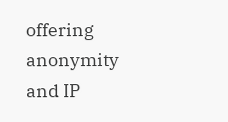offering anonymity and IP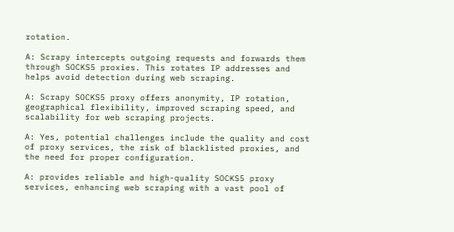rotation.

A: Scrapy intercepts outgoing requests and forwards them through SOCKS5 proxies. This rotates IP addresses and helps avoid detection during web scraping.

A: Scrapy SOCKS5 proxy offers anonymity, IP rotation, geographical flexibility, improved scraping speed, and scalability for web scraping projects.

A: Yes, potential challenges include the quality and cost of proxy services, the risk of blacklisted proxies, and the need for proper configuration.

A: provides reliable and high-quality SOCKS5 proxy services, enhancing web scraping with a vast pool of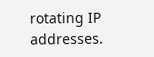rotating IP addresses.